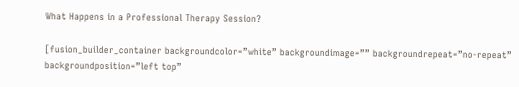What Happens in a Professional Therapy Session?

[fusion_builder_container backgroundcolor=”white” backgroundimage=”” backgroundrepeat=”no-repeat” backgroundposition=”left top”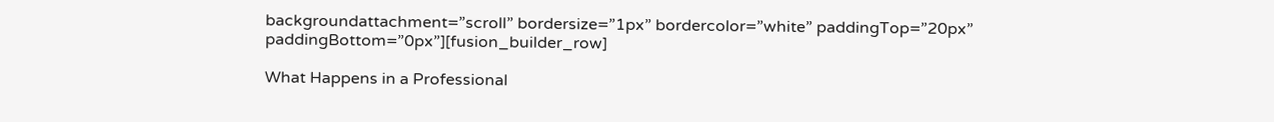backgroundattachment=”scroll” bordersize=”1px” bordercolor=”white” paddingTop=”20px” paddingBottom=”0px”][fusion_builder_row]

What Happens in a Professional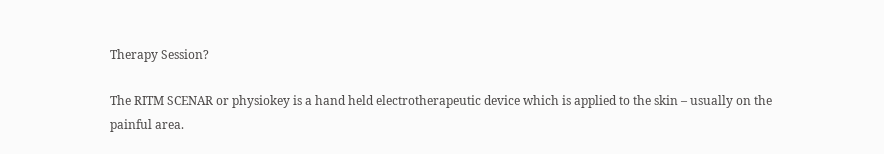Therapy Session?

The RITM SCENAR or physiokey is a hand held electrotherapeutic device which is applied to the skin – usually on the painful area.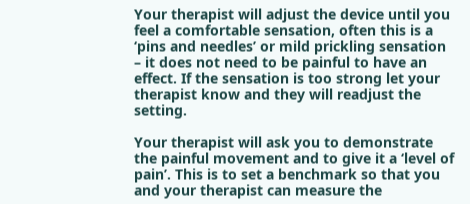Your therapist will adjust the device until you feel a comfortable sensation, often this is a ‘pins and needles’ or mild prickling sensation – it does not need to be painful to have an effect. If the sensation is too strong let your therapist know and they will readjust the setting.

Your therapist will ask you to demonstrate the painful movement and to give it a ‘level of pain’. This is to set a benchmark so that you and your therapist can measure the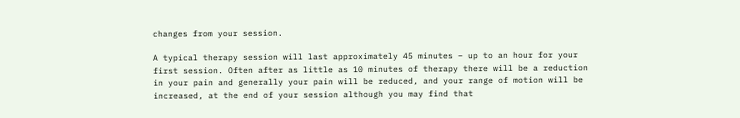changes from your session.

A typical therapy session will last approximately 45 minutes – up to an hour for your first session. Often after as little as 10 minutes of therapy there will be a reduction in your pain and generally your pain will be reduced, and your range of motion will be increased, at the end of your session although you may find that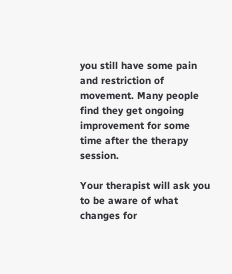you still have some pain and restriction of movement. Many people find they get ongoing improvement for some time after the therapy session.

Your therapist will ask you to be aware of what changes for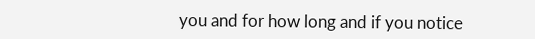you and for how long and if you notice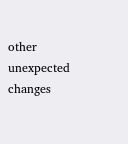other unexpected changes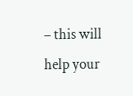– this will help your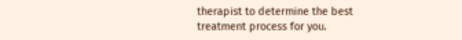therapist to determine the best treatment process for you.